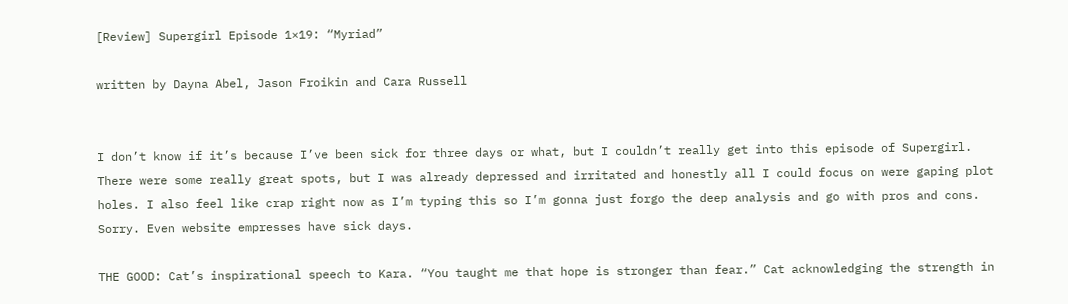[Review] Supergirl Episode 1×19: “Myriad”

written by Dayna Abel, Jason Froikin and Cara Russell


I don’t know if it’s because I’ve been sick for three days or what, but I couldn’t really get into this episode of Supergirl. There were some really great spots, but I was already depressed and irritated and honestly all I could focus on were gaping plot holes. I also feel like crap right now as I’m typing this so I’m gonna just forgo the deep analysis and go with pros and cons. Sorry. Even website empresses have sick days.

THE GOOD: Cat’s inspirational speech to Kara. “You taught me that hope is stronger than fear.” Cat acknowledging the strength in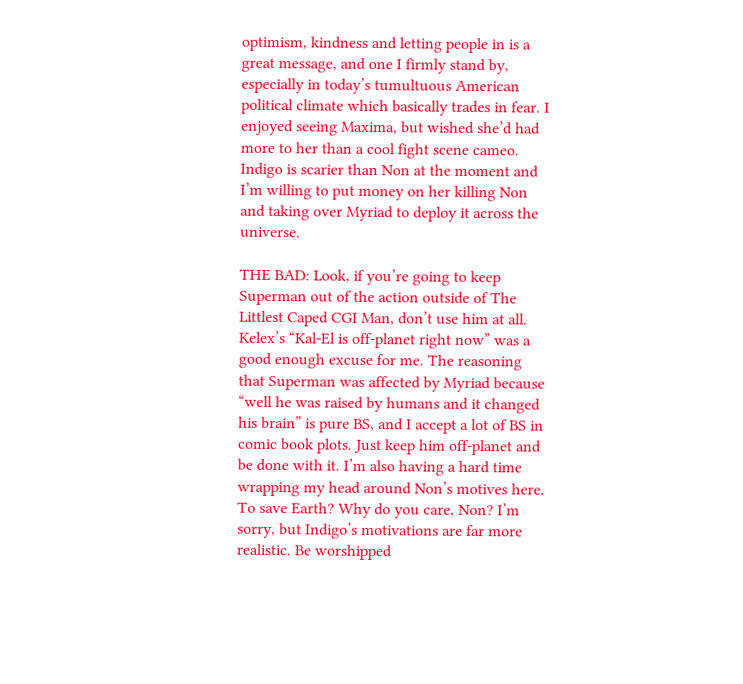optimism, kindness and letting people in is a great message, and one I firmly stand by, especially in today’s tumultuous American political climate which basically trades in fear. I enjoyed seeing Maxima, but wished she’d had more to her than a cool fight scene cameo. Indigo is scarier than Non at the moment and I’m willing to put money on her killing Non and taking over Myriad to deploy it across the universe.

THE BAD: Look, if you’re going to keep Superman out of the action outside of The Littlest Caped CGI Man, don’t use him at all. Kelex’s “Kal-El is off-planet right now” was a good enough excuse for me. The reasoning that Superman was affected by Myriad because “well he was raised by humans and it changed his brain” is pure BS, and I accept a lot of BS in comic book plots. Just keep him off-planet and be done with it. I’m also having a hard time wrapping my head around Non’s motives here. To save Earth? Why do you care, Non? I’m sorry, but Indigo’s motivations are far more realistic. Be worshipped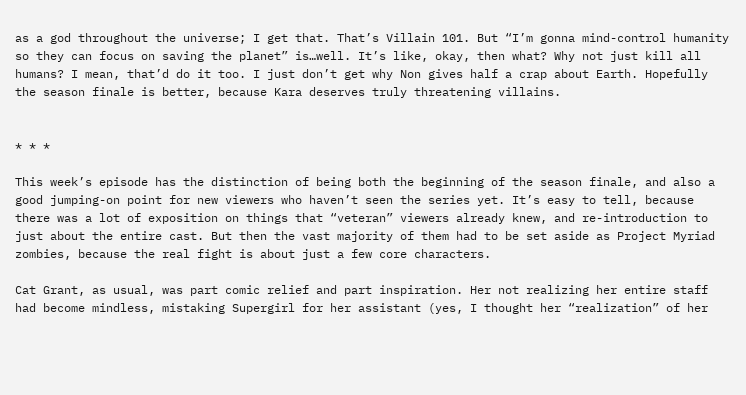as a god throughout the universe; I get that. That’s Villain 101. But “I’m gonna mind-control humanity so they can focus on saving the planet” is…well. It’s like, okay, then what? Why not just kill all humans? I mean, that’d do it too. I just don’t get why Non gives half a crap about Earth. Hopefully the season finale is better, because Kara deserves truly threatening villains.


* * *

This week’s episode has the distinction of being both the beginning of the season finale, and also a good jumping-on point for new viewers who haven’t seen the series yet. It’s easy to tell, because there was a lot of exposition on things that “veteran” viewers already knew, and re-introduction to just about the entire cast. But then the vast majority of them had to be set aside as Project Myriad zombies, because the real fight is about just a few core characters.

Cat Grant, as usual, was part comic relief and part inspiration. Her not realizing her entire staff had become mindless, mistaking Supergirl for her assistant (yes, I thought her “realization” of her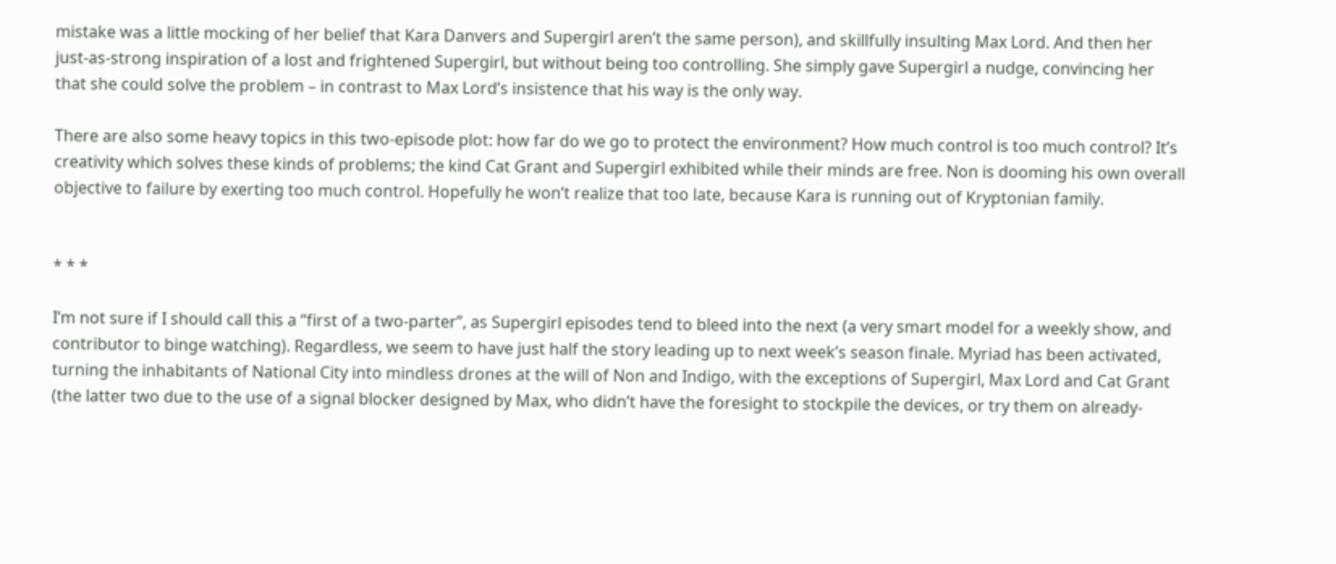mistake was a little mocking of her belief that Kara Danvers and Supergirl aren’t the same person), and skillfully insulting Max Lord. And then her just-as-strong inspiration of a lost and frightened Supergirl, but without being too controlling. She simply gave Supergirl a nudge, convincing her that she could solve the problem – in contrast to Max Lord’s insistence that his way is the only way.

There are also some heavy topics in this two-episode plot: how far do we go to protect the environment? How much control is too much control? It’s creativity which solves these kinds of problems; the kind Cat Grant and Supergirl exhibited while their minds are free. Non is dooming his own overall objective to failure by exerting too much control. Hopefully he won’t realize that too late, because Kara is running out of Kryptonian family.


* * *

I’m not sure if I should call this a “first of a two-parter”, as Supergirl episodes tend to bleed into the next (a very smart model for a weekly show, and contributor to binge watching). Regardless, we seem to have just half the story leading up to next week’s season finale. Myriad has been activated, turning the inhabitants of National City into mindless drones at the will of Non and Indigo, with the exceptions of Supergirl, Max Lord and Cat Grant (the latter two due to the use of a signal blocker designed by Max, who didn’t have the foresight to stockpile the devices, or try them on already-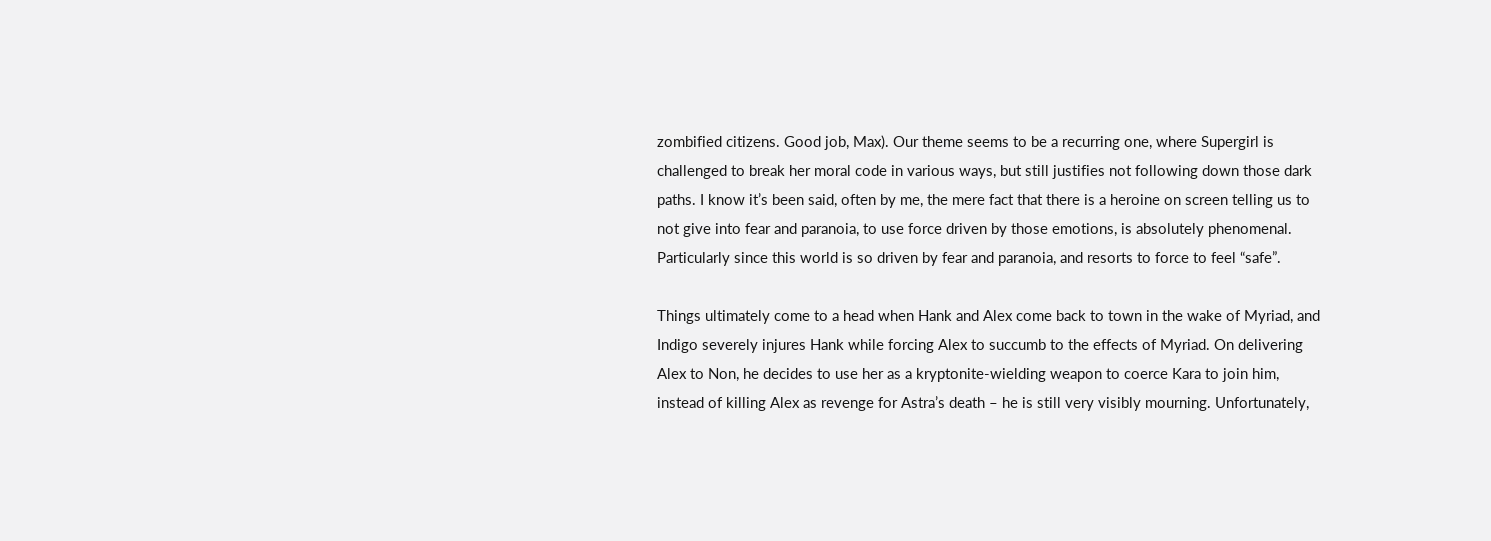zombified citizens. Good job, Max). Our theme seems to be a recurring one, where Supergirl is challenged to break her moral code in various ways, but still justifies not following down those dark paths. I know it’s been said, often by me, the mere fact that there is a heroine on screen telling us to not give into fear and paranoia, to use force driven by those emotions, is absolutely phenomenal. Particularly since this world is so driven by fear and paranoia, and resorts to force to feel “safe”.

Things ultimately come to a head when Hank and Alex come back to town in the wake of Myriad, and Indigo severely injures Hank while forcing Alex to succumb to the effects of Myriad. On delivering Alex to Non, he decides to use her as a kryptonite-wielding weapon to coerce Kara to join him, instead of killing Alex as revenge for Astra’s death – he is still very visibly mourning. Unfortunately,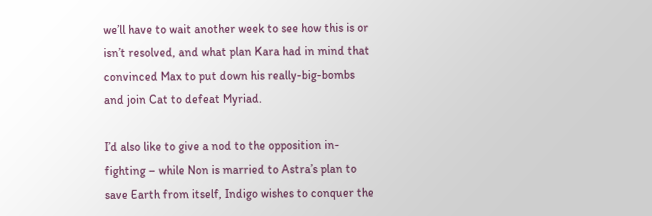we’ll have to wait another week to see how this is or isn’t resolved, and what plan Kara had in mind that convinced Max to put down his really-big-bombs and join Cat to defeat Myriad.

I’d also like to give a nod to the opposition in-fighting – while Non is married to Astra’s plan to save Earth from itself, Indigo wishes to conquer the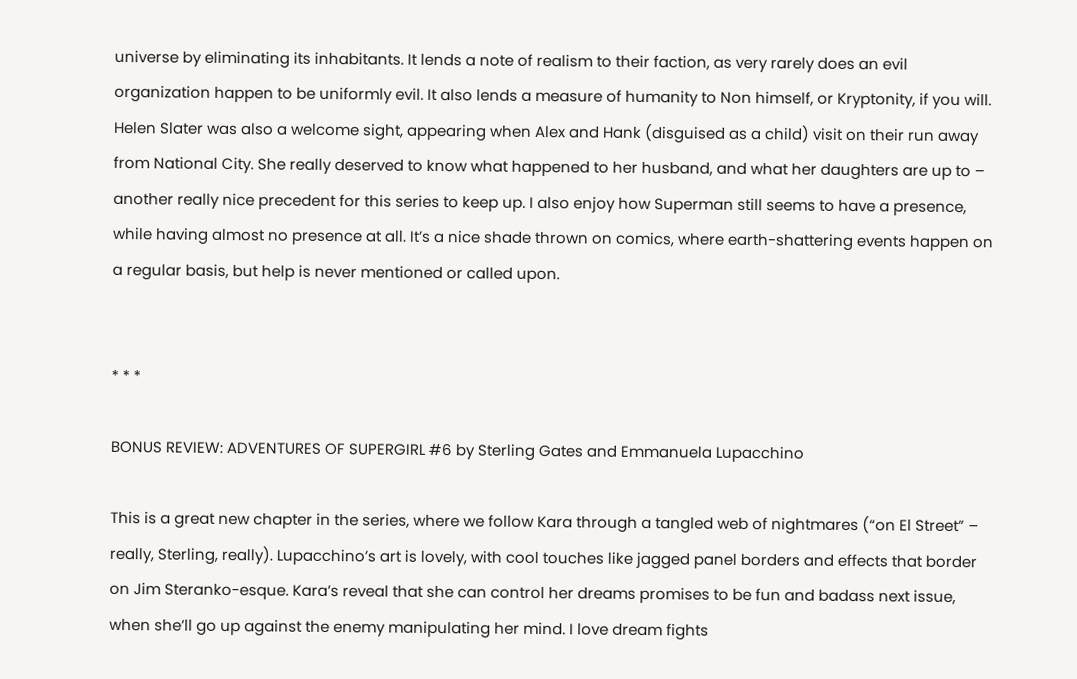universe by eliminating its inhabitants. It lends a note of realism to their faction, as very rarely does an evil organization happen to be uniformly evil. It also lends a measure of humanity to Non himself, or Kryptonity, if you will. Helen Slater was also a welcome sight, appearing when Alex and Hank (disguised as a child) visit on their run away from National City. She really deserved to know what happened to her husband, and what her daughters are up to – another really nice precedent for this series to keep up. I also enjoy how Superman still seems to have a presence, while having almost no presence at all. It’s a nice shade thrown on comics, where earth-shattering events happen on a regular basis, but help is never mentioned or called upon.


* * *

BONUS REVIEW: ADVENTURES OF SUPERGIRL #6 by Sterling Gates and Emmanuela Lupacchino

This is a great new chapter in the series, where we follow Kara through a tangled web of nightmares (“on El Street” – really, Sterling, really). Lupacchino’s art is lovely, with cool touches like jagged panel borders and effects that border on Jim Steranko-esque. Kara’s reveal that she can control her dreams promises to be fun and badass next issue, when she’ll go up against the enemy manipulating her mind. I love dream fights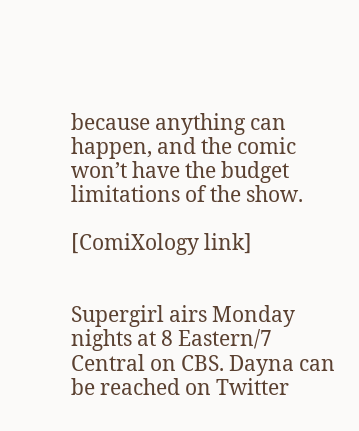because anything can happen, and the comic won’t have the budget limitations of the show.

[ComiXology link]


Supergirl airs Monday nights at 8 Eastern/7 Central on CBS. Dayna can be reached on Twitter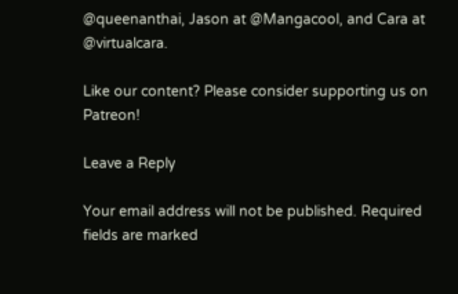@queenanthai, Jason at @Mangacool, and Cara at @virtualcara.

Like our content? Please consider supporting us on Patreon!

Leave a Reply

Your email address will not be published. Required fields are marked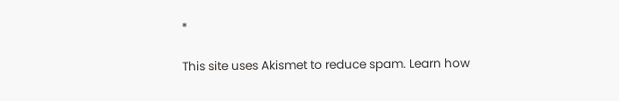*

This site uses Akismet to reduce spam. Learn how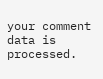your comment data is processed.